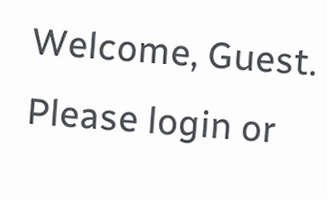Welcome, Guest. Please login or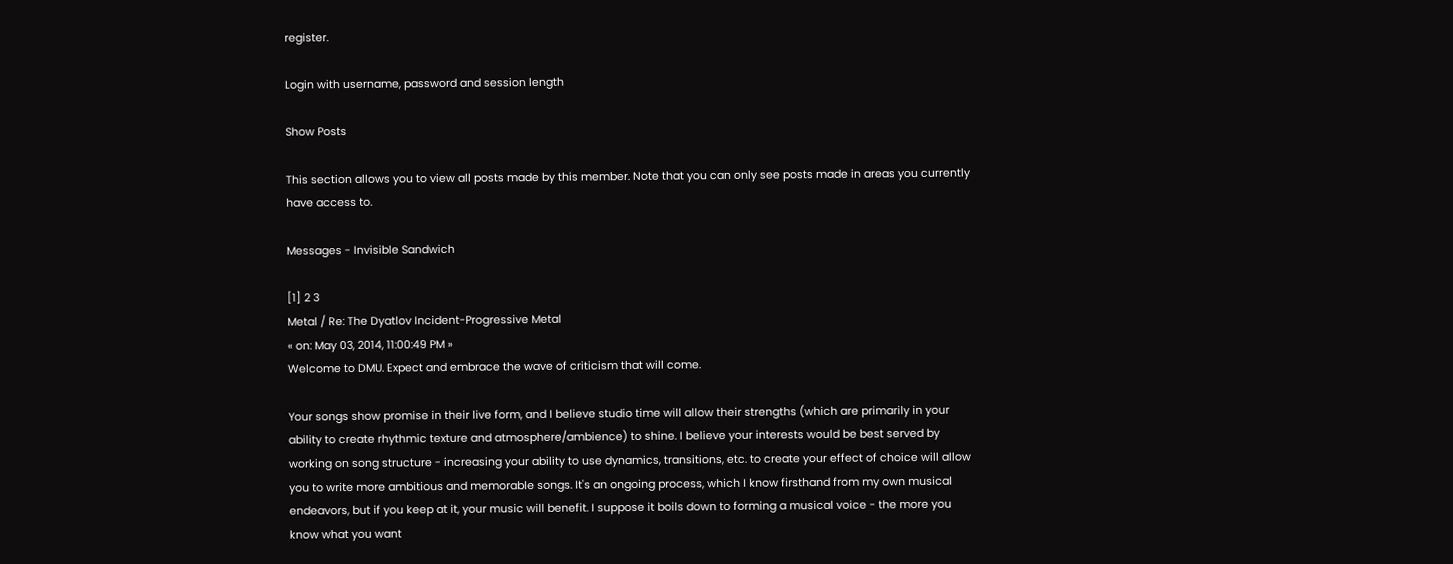register.

Login with username, password and session length

Show Posts

This section allows you to view all posts made by this member. Note that you can only see posts made in areas you currently have access to.

Messages - Invisible Sandwich

[1] 2 3
Metal / Re: The Dyatlov Incident-Progressive Metal
« on: May 03, 2014, 11:00:49 PM »
Welcome to DMU. Expect and embrace the wave of criticism that will come.

Your songs show promise in their live form, and I believe studio time will allow their strengths (which are primarily in your ability to create rhythmic texture and atmosphere/ambience) to shine. I believe your interests would be best served by working on song structure - increasing your ability to use dynamics, transitions, etc. to create your effect of choice will allow you to write more ambitious and memorable songs. It's an ongoing process, which I know firsthand from my own musical endeavors, but if you keep at it, your music will benefit. I suppose it boils down to forming a musical voice - the more you know what you want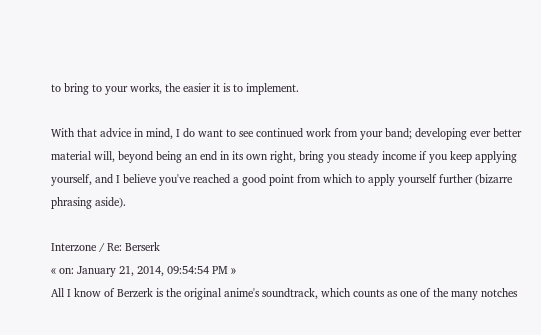to bring to your works, the easier it is to implement.

With that advice in mind, I do want to see continued work from your band; developing ever better material will, beyond being an end in its own right, bring you steady income if you keep applying yourself, and I believe you've reached a good point from which to apply yourself further (bizarre phrasing aside).

Interzone / Re: Berserk
« on: January 21, 2014, 09:54:54 PM »
All I know of Berzerk is the original anime's soundtrack, which counts as one of the many notches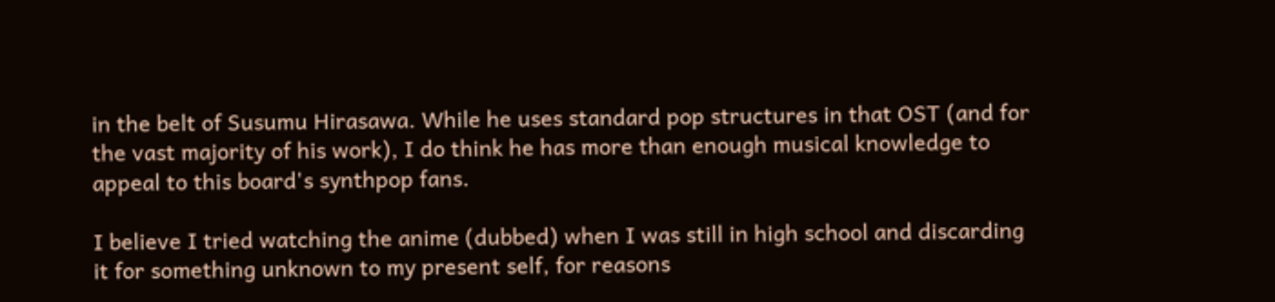in the belt of Susumu Hirasawa. While he uses standard pop structures in that OST (and for the vast majority of his work), I do think he has more than enough musical knowledge to appeal to this board's synthpop fans.

I believe I tried watching the anime (dubbed) when I was still in high school and discarding it for something unknown to my present self, for reasons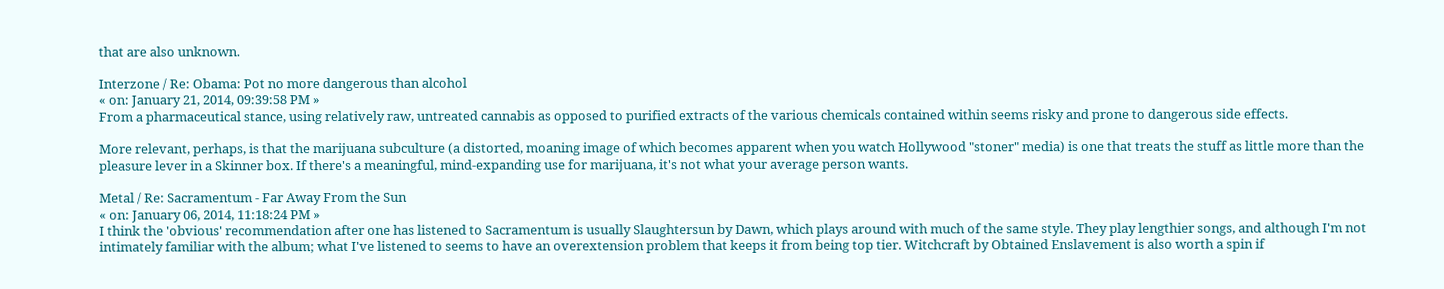that are also unknown.

Interzone / Re: Obama: Pot no more dangerous than alcohol
« on: January 21, 2014, 09:39:58 PM »
From a pharmaceutical stance, using relatively raw, untreated cannabis as opposed to purified extracts of the various chemicals contained within seems risky and prone to dangerous side effects.

More relevant, perhaps, is that the marijuana subculture (a distorted, moaning image of which becomes apparent when you watch Hollywood "stoner" media) is one that treats the stuff as little more than the pleasure lever in a Skinner box. If there's a meaningful, mind-expanding use for marijuana, it's not what your average person wants.

Metal / Re: Sacramentum - Far Away From the Sun
« on: January 06, 2014, 11:18:24 PM »
I think the 'obvious' recommendation after one has listened to Sacramentum is usually Slaughtersun by Dawn, which plays around with much of the same style. They play lengthier songs, and although I'm not intimately familiar with the album; what I've listened to seems to have an overextension problem that keeps it from being top tier. Witchcraft by Obtained Enslavement is also worth a spin if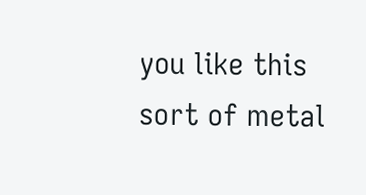you like this sort of metal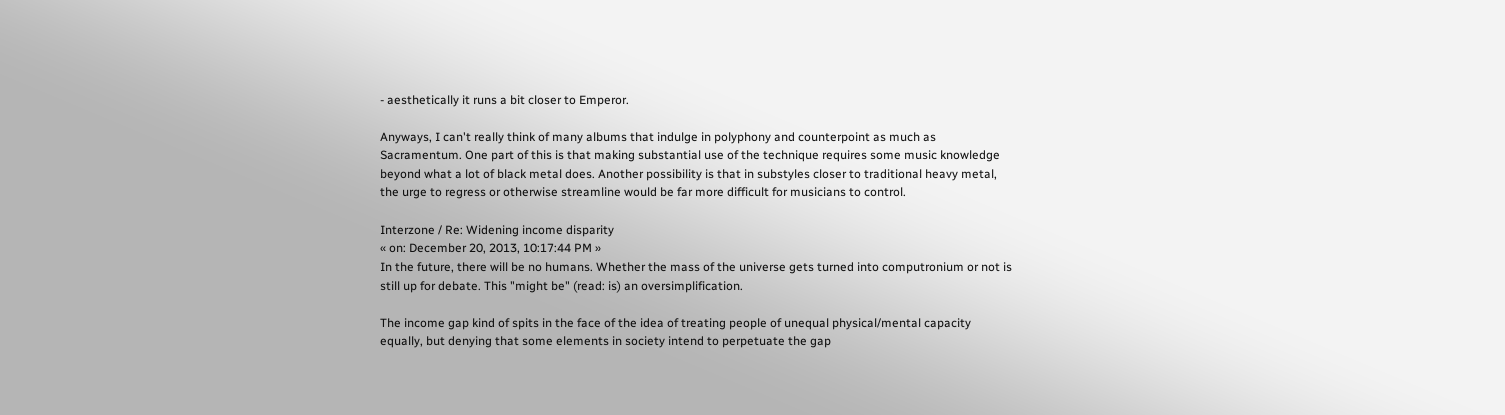- aesthetically it runs a bit closer to Emperor.

Anyways, I can't really think of many albums that indulge in polyphony and counterpoint as much as Sacramentum. One part of this is that making substantial use of the technique requires some music knowledge beyond what a lot of black metal does. Another possibility is that in substyles closer to traditional heavy metal, the urge to regress or otherwise streamline would be far more difficult for musicians to control.

Interzone / Re: Widening income disparity
« on: December 20, 2013, 10:17:44 PM »
In the future, there will be no humans. Whether the mass of the universe gets turned into computronium or not is still up for debate. This "might be" (read: is) an oversimplification.

The income gap kind of spits in the face of the idea of treating people of unequal physical/mental capacity equally, but denying that some elements in society intend to perpetuate the gap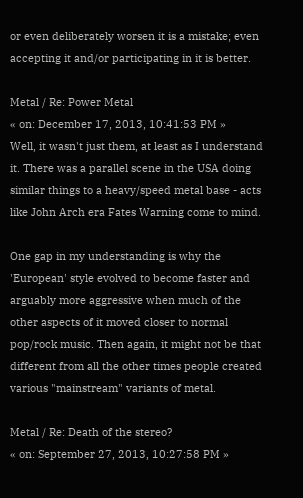or even deliberately worsen it is a mistake; even accepting it and/or participating in it is better.

Metal / Re: Power Metal
« on: December 17, 2013, 10:41:53 PM »
Well, it wasn't just them, at least as I understand it. There was a parallel scene in the USA doing similar things to a heavy/speed metal base - acts like John Arch era Fates Warning come to mind.

One gap in my understanding is why the 'European' style evolved to become faster and arguably more aggressive when much of the other aspects of it moved closer to normal pop/rock music. Then again, it might not be that different from all the other times people created various "mainstream" variants of metal.

Metal / Re: Death of the stereo?
« on: September 27, 2013, 10:27:58 PM »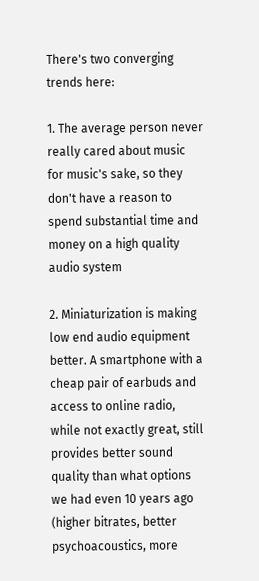There's two converging trends here:

1. The average person never really cared about music for music's sake, so they don't have a reason to spend substantial time and money on a high quality audio system

2. Miniaturization is making low end audio equipment better. A smartphone with a cheap pair of earbuds and access to online radio, while not exactly great, still provides better sound quality than what options we had even 10 years ago (higher bitrates, better psychoacoustics, more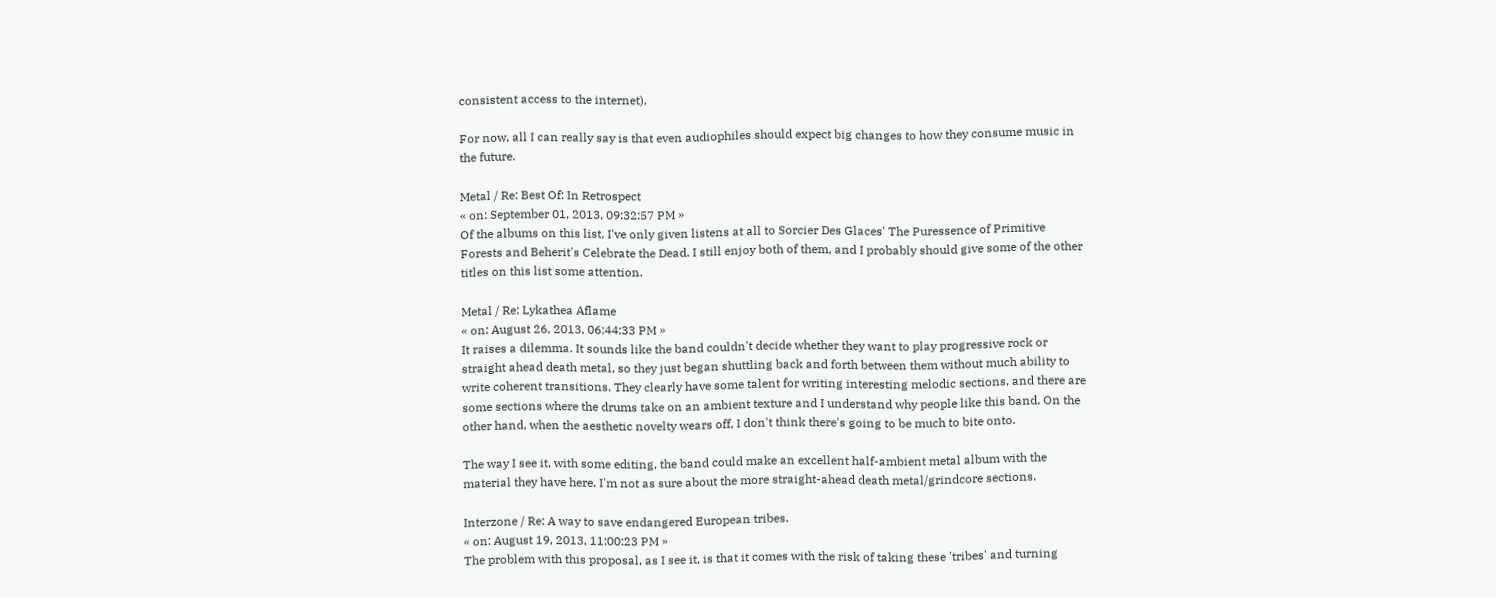consistent access to the internet).

For now, all I can really say is that even audiophiles should expect big changes to how they consume music in the future.

Metal / Re: Best Of: In Retrospect
« on: September 01, 2013, 09:32:57 PM »
Of the albums on this list, I've only given listens at all to Sorcier Des Glaces' The Puressence of Primitive Forests and Beherit's Celebrate the Dead. I still enjoy both of them, and I probably should give some of the other titles on this list some attention.

Metal / Re: Lykathea Aflame
« on: August 26, 2013, 06:44:33 PM »
It raises a dilemma. It sounds like the band couldn't decide whether they want to play progressive rock or straight ahead death metal, so they just began shuttling back and forth between them without much ability to write coherent transitions. They clearly have some talent for writing interesting melodic sections, and there are some sections where the drums take on an ambient texture and I understand why people like this band. On the other hand, when the aesthetic novelty wears off, I don't think there's going to be much to bite onto.

The way I see it, with some editing, the band could make an excellent half-ambient metal album with the material they have here. I'm not as sure about the more straight-ahead death metal/grindcore sections.

Interzone / Re: A way to save endangered European tribes.
« on: August 19, 2013, 11:00:23 PM »
The problem with this proposal, as I see it, is that it comes with the risk of taking these 'tribes' and turning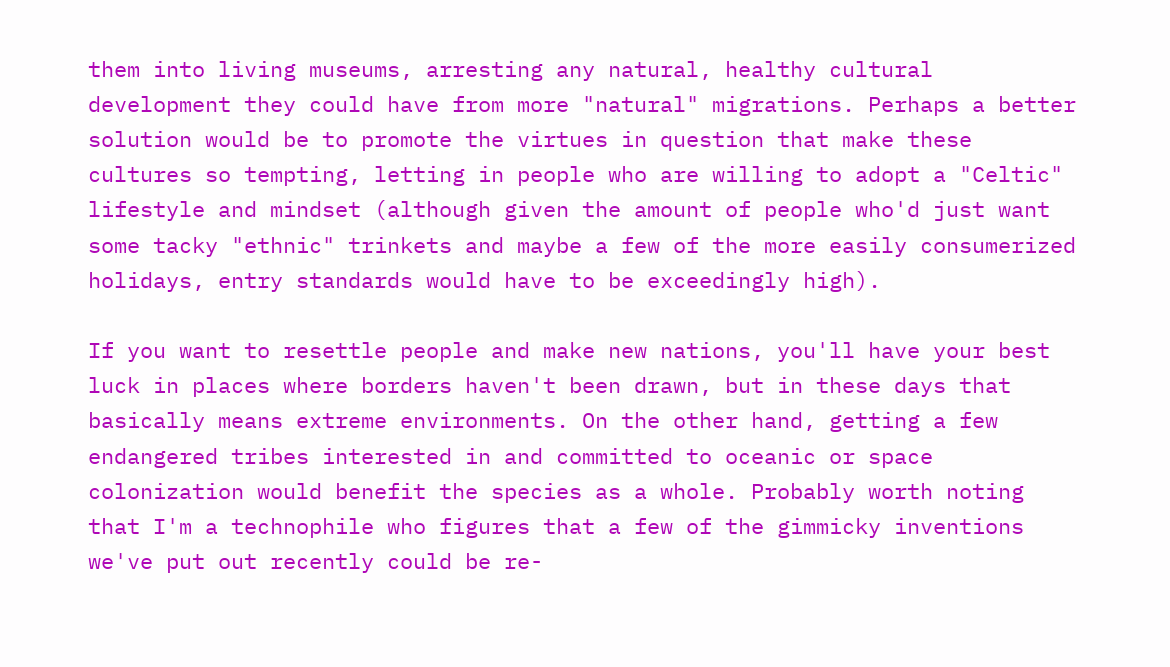them into living museums, arresting any natural, healthy cultural development they could have from more "natural" migrations. Perhaps a better solution would be to promote the virtues in question that make these cultures so tempting, letting in people who are willing to adopt a "Celtic" lifestyle and mindset (although given the amount of people who'd just want some tacky "ethnic" trinkets and maybe a few of the more easily consumerized holidays, entry standards would have to be exceedingly high).

If you want to resettle people and make new nations, you'll have your best luck in places where borders haven't been drawn, but in these days that basically means extreme environments. On the other hand, getting a few endangered tribes interested in and committed to oceanic or space colonization would benefit the species as a whole. Probably worth noting that I'm a technophile who figures that a few of the gimmicky inventions we've put out recently could be re-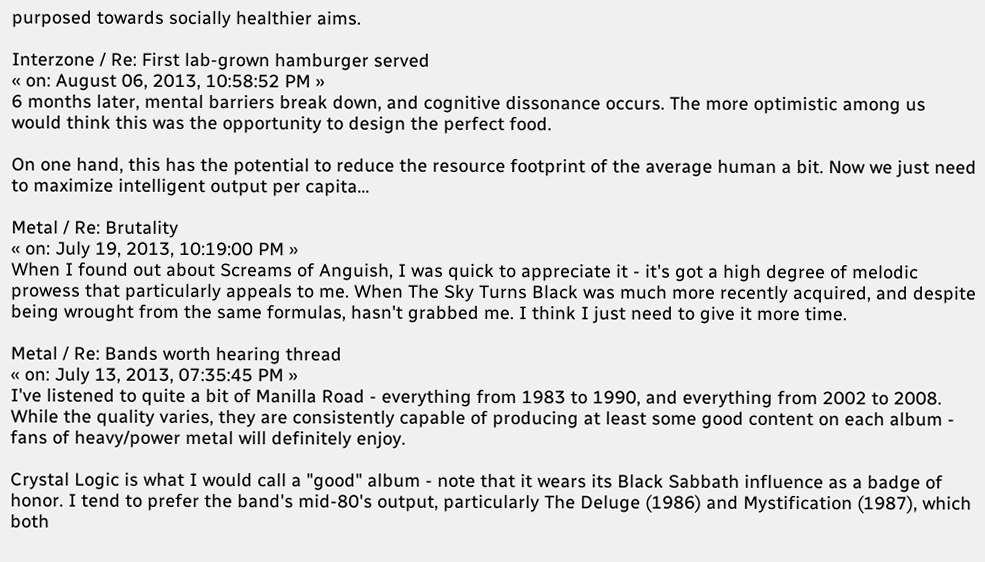purposed towards socially healthier aims.

Interzone / Re: First lab-grown hamburger served
« on: August 06, 2013, 10:58:52 PM »
6 months later, mental barriers break down, and cognitive dissonance occurs. The more optimistic among us would think this was the opportunity to design the perfect food.

On one hand, this has the potential to reduce the resource footprint of the average human a bit. Now we just need to maximize intelligent output per capita...

Metal / Re: Brutality
« on: July 19, 2013, 10:19:00 PM »
When I found out about Screams of Anguish, I was quick to appreciate it - it's got a high degree of melodic prowess that particularly appeals to me. When The Sky Turns Black was much more recently acquired, and despite being wrought from the same formulas, hasn't grabbed me. I think I just need to give it more time.

Metal / Re: Bands worth hearing thread
« on: July 13, 2013, 07:35:45 PM »
I've listened to quite a bit of Manilla Road - everything from 1983 to 1990, and everything from 2002 to 2008. While the quality varies, they are consistently capable of producing at least some good content on each album - fans of heavy/power metal will definitely enjoy.

Crystal Logic is what I would call a "good" album - note that it wears its Black Sabbath influence as a badge of honor. I tend to prefer the band's mid-80's output, particularly The Deluge (1986) and Mystification (1987), which both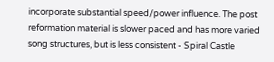incorporate substantial speed/power influence. The post reformation material is slower paced and has more varied song structures, but is less consistent - Spiral Castle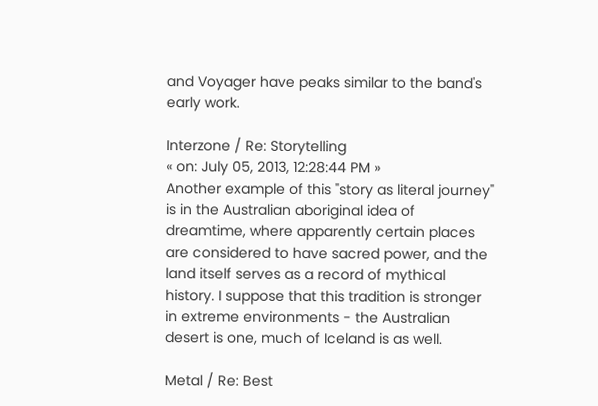and Voyager have peaks similar to the band's early work.

Interzone / Re: Storytelling
« on: July 05, 2013, 12:28:44 PM »
Another example of this "story as literal journey" is in the Australian aboriginal idea of dreamtime, where apparently certain places are considered to have sacred power, and the land itself serves as a record of mythical history. I suppose that this tradition is stronger in extreme environments - the Australian desert is one, much of Iceland is as well.

Metal / Re: Best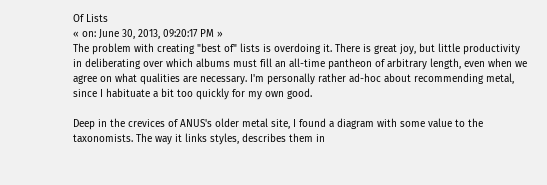Of Lists
« on: June 30, 2013, 09:20:17 PM »
The problem with creating "best of" lists is overdoing it. There is great joy, but little productivity in deliberating over which albums must fill an all-time pantheon of arbitrary length, even when we agree on what qualities are necessary. I'm personally rather ad-hoc about recommending metal, since I habituate a bit too quickly for my own good.

Deep in the crevices of ANUS's older metal site, I found a diagram with some value to the taxonomists. The way it links styles, describes them in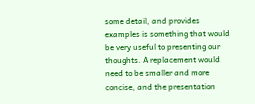some detail, and provides examples is something that would be very useful to presenting our thoughts. A replacement would need to be smaller and more concise, and the presentation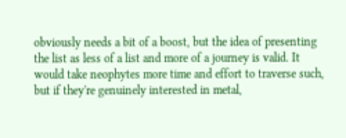obviously needs a bit of a boost, but the idea of presenting the list as less of a list and more of a journey is valid. It would take neophytes more time and effort to traverse such, but if they're genuinely interested in metal,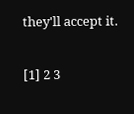they'll accept it.

[1] 2 3